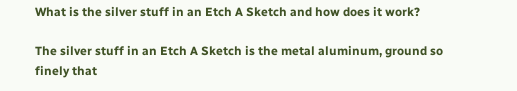What is the silver stuff in an Etch A Sketch and how does it work?

The silver stuff in an Etch A Sketch is the metal aluminum, ground so finely that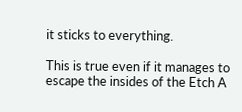it sticks to everything.

This is true even if it manages to escape the insides of the Etch A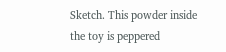Sketch. This powder inside the toy is peppered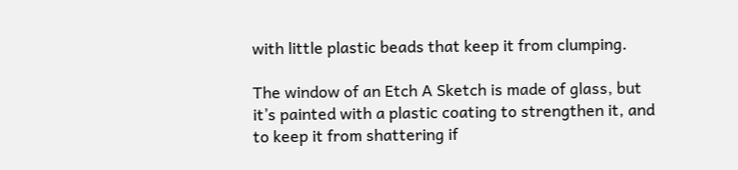with little plastic beads that keep it from clumping.

The window of an Etch A Sketch is made of glass, but it’s painted with a plastic coating to strengthen it, and to keep it from shattering if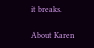it breaks.

About Karen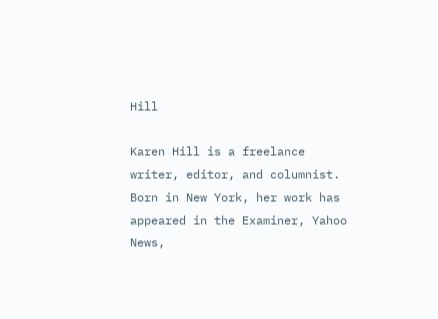Hill

Karen Hill is a freelance writer, editor, and columnist. Born in New York, her work has appeared in the Examiner, Yahoo News,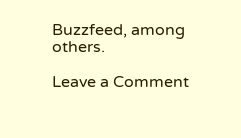Buzzfeed, among others.

Leave a Comment